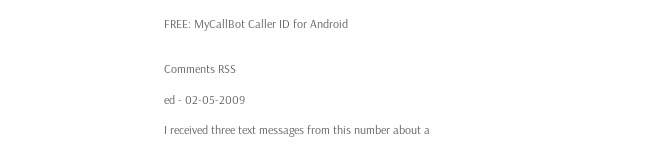FREE: MyCallBot Caller ID for Android


Comments RSS

ed - 02-05-2009

I received three text messages from this number about a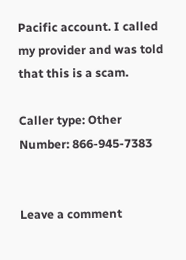Pacific account. I called my provider and was told that this is a scam.

Caller type: Other
Number: 866-945-7383


Leave a comment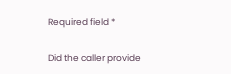Required field *

Did the caller provide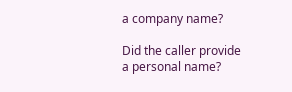a company name?

Did the caller provide a personal name?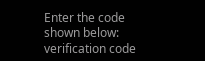Enter the code shown below:
verification code